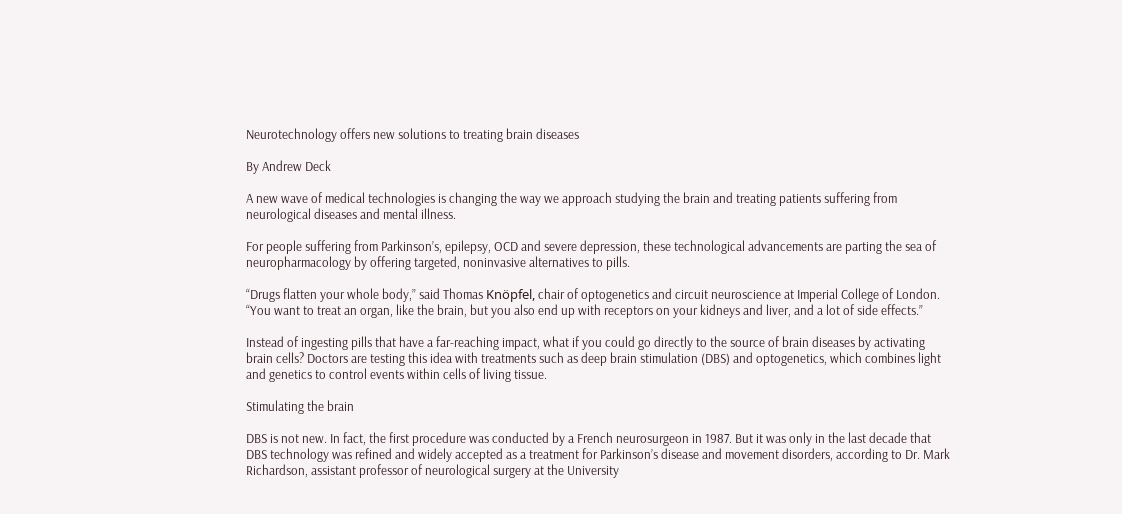Neurotechnology offers new solutions to treating brain diseases

By Andrew Deck

A new wave of medical technologies is changing the way we approach studying the brain and treating patients suffering from neurological diseases and mental illness.

For people suffering from Parkinson’s, epilepsy, OCD and severe depression, these technological advancements are parting the sea of neuropharmacology by offering targeted, noninvasive alternatives to pills.

“Drugs flatten your whole body,” said Thomas Knöpfel, chair of optogenetics and circuit neuroscience at Imperial College of London. “You want to treat an organ, like the brain, but you also end up with receptors on your kidneys and liver, and a lot of side effects.”

Instead of ingesting pills that have a far-reaching impact, what if you could go directly to the source of brain diseases by activating brain cells? Doctors are testing this idea with treatments such as deep brain stimulation (DBS) and optogenetics, which combines light and genetics to control events within cells of living tissue.

Stimulating the brain

DBS is not new. In fact, the first procedure was conducted by a French neurosurgeon in 1987. But it was only in the last decade that DBS technology was refined and widely accepted as a treatment for Parkinson’s disease and movement disorders, according to Dr. Mark Richardson, assistant professor of neurological surgery at the University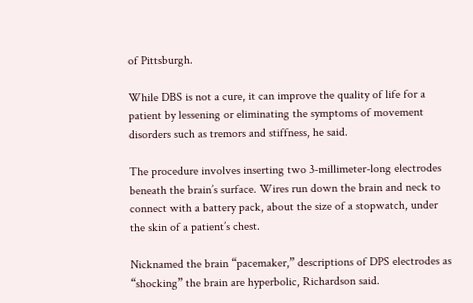of Pittsburgh.

While DBS is not a cure, it can improve the quality of life for a patient by lessening or eliminating the symptoms of movement disorders such as tremors and stiffness, he said.

The procedure involves inserting two 3-millimeter-long electrodes beneath the brain’s surface. Wires run down the brain and neck to connect with a battery pack, about the size of a stopwatch, under the skin of a patient’s chest.

Nicknamed the brain “pacemaker,” descriptions of DPS electrodes as “shocking” the brain are hyperbolic, Richardson said.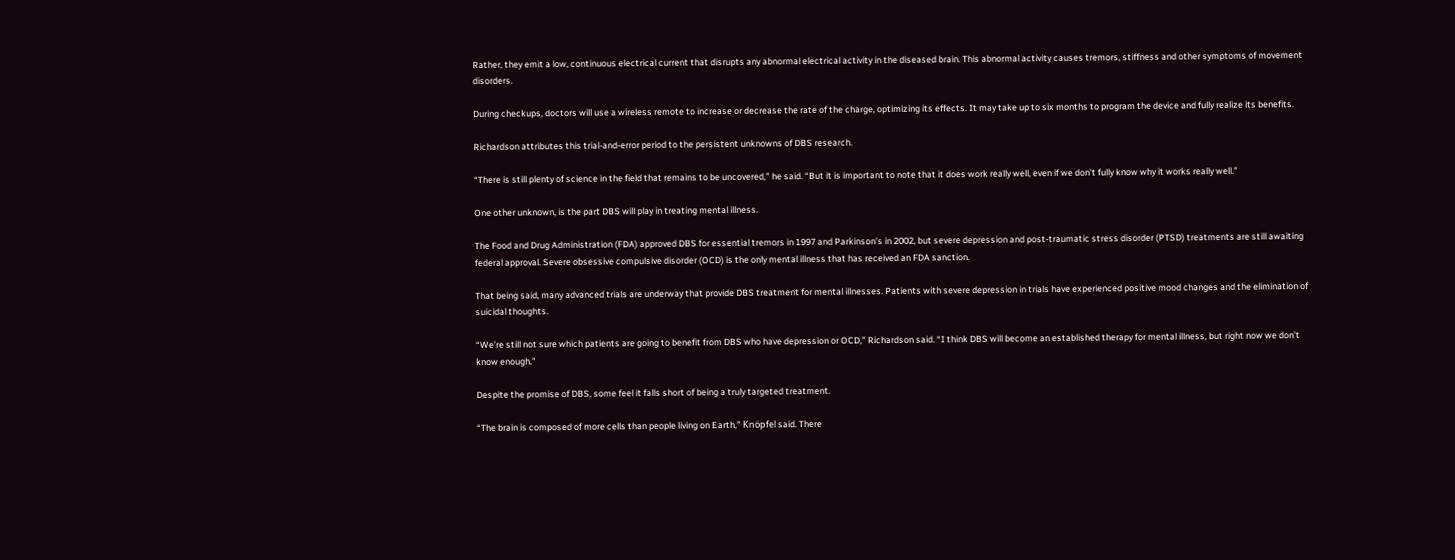Rather, they emit a low, continuous electrical current that disrupts any abnormal electrical activity in the diseased brain. This abnormal activity causes tremors, stiffness and other symptoms of movement disorders.

During checkups, doctors will use a wireless remote to increase or decrease the rate of the charge, optimizing its effects. It may take up to six months to program the device and fully realize its benefits.

Richardson attributes this trial-and-error period to the persistent unknowns of DBS research.

“There is still plenty of science in the field that remains to be uncovered,” he said. “But it is important to note that it does work really well, even if we don’t fully know why it works really well.”

One other unknown, is the part DBS will play in treating mental illness.

The Food and Drug Administration (FDA) approved DBS for essential tremors in 1997 and Parkinson’s in 2002, but severe depression and post-traumatic stress disorder (PTSD) treatments are still awaiting federal approval. Severe obsessive compulsive disorder (OCD) is the only mental illness that has received an FDA sanction.

That being said, many advanced trials are underway that provide DBS treatment for mental illnesses. Patients with severe depression in trials have experienced positive mood changes and the elimination of suicidal thoughts.

“We’re still not sure which patients are going to benefit from DBS who have depression or OCD,” Richardson said. “I think DBS will become an established therapy for mental illness, but right now we don’t know enough.”

Despite the promise of DBS, some feel it falls short of being a truly targeted treatment.

“The brain is composed of more cells than people living on Earth,” Knöpfel said. There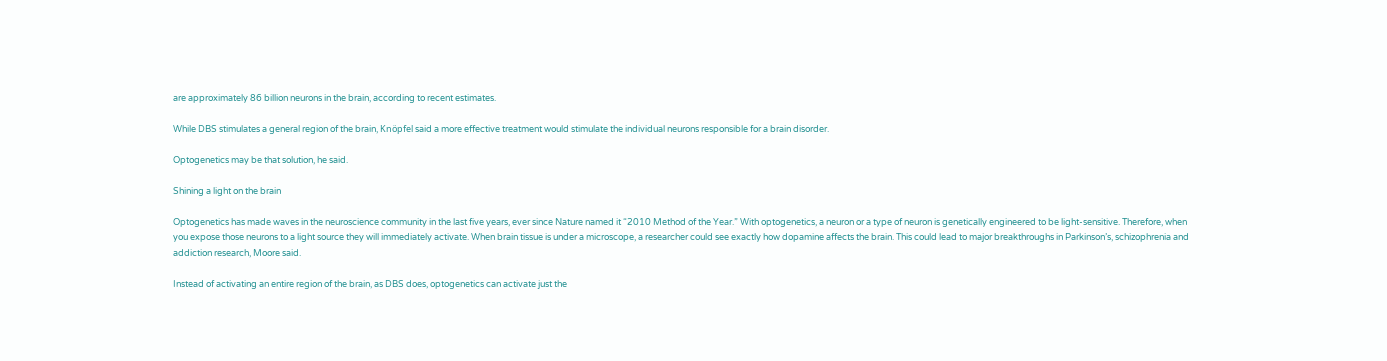are approximately 86 billion neurons in the brain, according to recent estimates.

While DBS stimulates a general region of the brain, Knöpfel said a more effective treatment would stimulate the individual neurons responsible for a brain disorder.

Optogenetics may be that solution, he said.

Shining a light on the brain

Optogenetics has made waves in the neuroscience community in the last five years, ever since Nature named it “2010 Method of the Year.” With optogenetics, a neuron or a type of neuron is genetically engineered to be light-sensitive. Therefore, when you expose those neurons to a light source they will immediately activate. When brain tissue is under a microscope, a researcher could see exactly how dopamine affects the brain. This could lead to major breakthroughs in Parkinson’s, schizophrenia and addiction research, Moore said.

Instead of activating an entire region of the brain, as DBS does, optogenetics can activate just the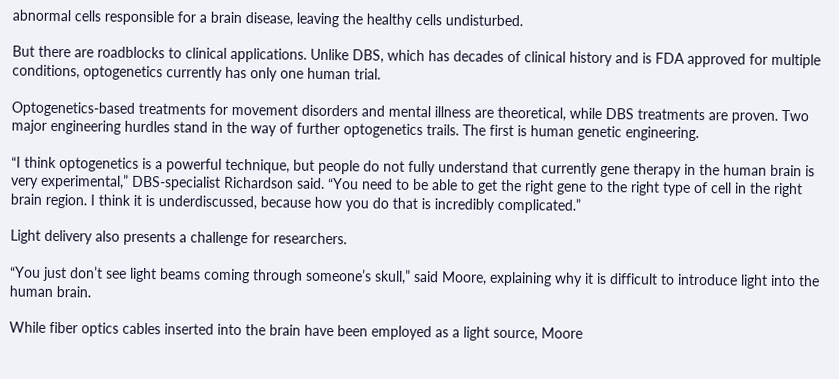abnormal cells responsible for a brain disease, leaving the healthy cells undisturbed.

But there are roadblocks to clinical applications. Unlike DBS, which has decades of clinical history and is FDA approved for multiple conditions, optogenetics currently has only one human trial.

Optogenetics-based treatments for movement disorders and mental illness are theoretical, while DBS treatments are proven. Two major engineering hurdles stand in the way of further optogenetics trails. The first is human genetic engineering.

“I think optogenetics is a powerful technique, but people do not fully understand that currently gene therapy in the human brain is very experimental,” DBS-specialist Richardson said. “You need to be able to get the right gene to the right type of cell in the right brain region. I think it is underdiscussed, because how you do that is incredibly complicated.”

Light delivery also presents a challenge for researchers.

“You just don’t see light beams coming through someone’s skull,” said Moore, explaining why it is difficult to introduce light into the human brain.

While fiber optics cables inserted into the brain have been employed as a light source, Moore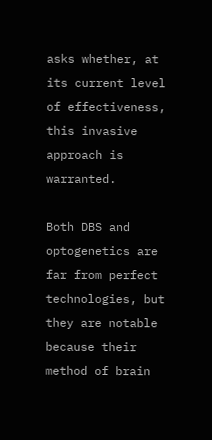asks whether, at its current level of effectiveness, this invasive approach is warranted.

Both DBS and optogenetics are far from perfect technologies, but they are notable because their method of brain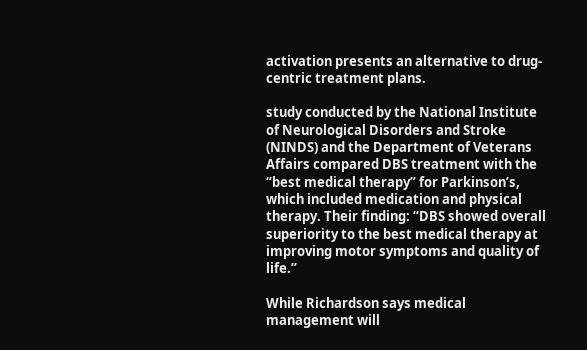activation presents an alternative to drug-centric treatment plans.

study conducted by the National Institute of Neurological Disorders and Stroke (NINDS) and the Department of Veterans Affairs compared DBS treatment with the “best medical therapy” for Parkinson’s, which included medication and physical therapy. Their finding: “DBS showed overall superiority to the best medical therapy at improving motor symptoms and quality of life.”

While Richardson says medical management will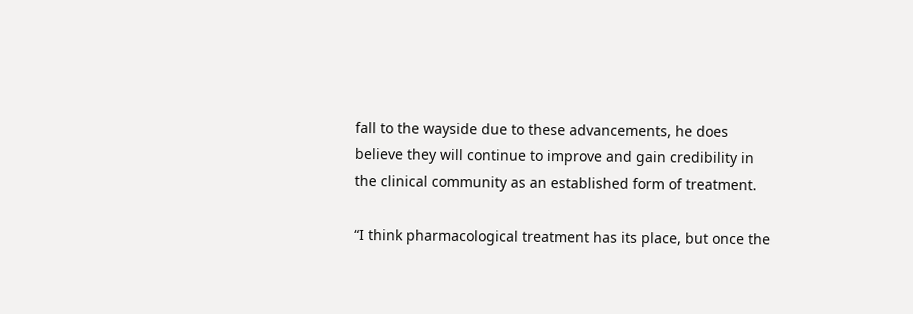fall to the wayside due to these advancements, he does believe they will continue to improve and gain credibility in the clinical community as an established form of treatment.

“I think pharmacological treatment has its place, but once the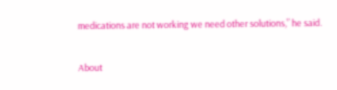medications are not working we need other solutions,” he said.

About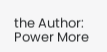the Author: Power More